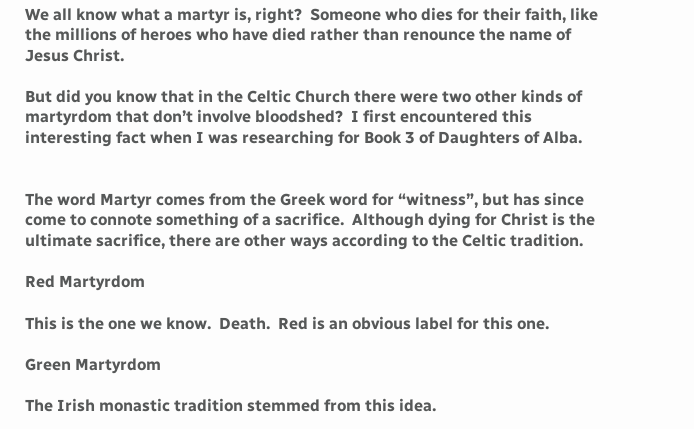We all know what a martyr is, right?  Someone who dies for their faith, like the millions of heroes who have died rather than renounce the name of Jesus Christ.

But did you know that in the Celtic Church there were two other kinds of martyrdom that don’t involve bloodshed?  I first encountered this interesting fact when I was researching for Book 3 of Daughters of Alba.


The word Martyr comes from the Greek word for “witness”, but has since come to connote something of a sacrifice.  Although dying for Christ is the ultimate sacrifice, there are other ways according to the Celtic tradition.

Red Martyrdom

This is the one we know.  Death.  Red is an obvious label for this one.

Green Martyrdom

The Irish monastic tradition stemmed from this idea.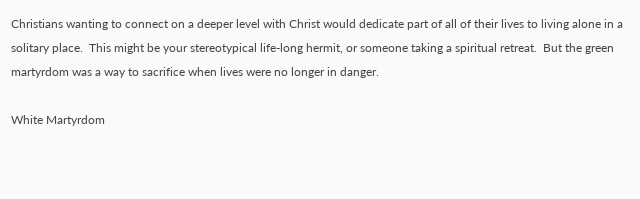Christians wanting to connect on a deeper level with Christ would dedicate part of all of their lives to living alone in a solitary place.  This might be your stereotypical life-long hermit, or someone taking a spiritual retreat.  But the green martyrdom was a way to sacrifice when lives were no longer in danger.

White Martyrdom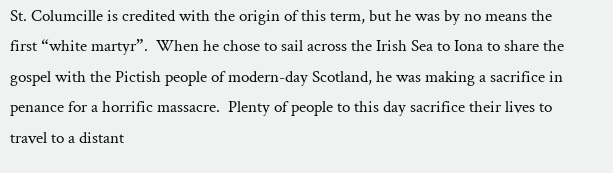St. Columcille is credited with the origin of this term, but he was by no means the first “white martyr”.  When he chose to sail across the Irish Sea to Iona to share the gospel with the Pictish people of modern-day Scotland, he was making a sacrifice in penance for a horrific massacre.  Plenty of people to this day sacrifice their lives to travel to a distant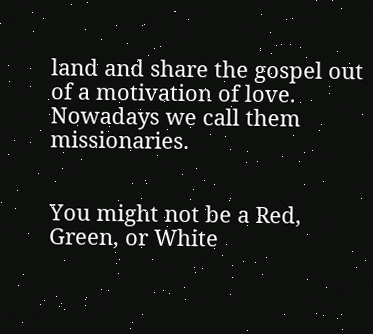land and share the gospel out of a motivation of love.  Nowadays we call them missionaries.


You might not be a Red, Green, or White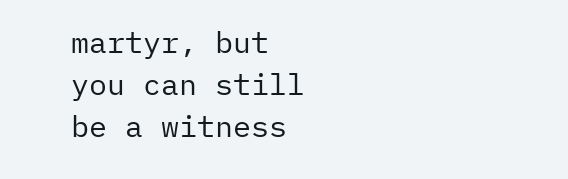martyr, but you can still be a witness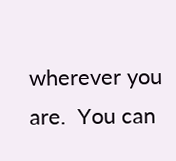wherever you are.  You can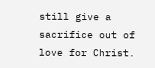still give a sacrifice out of love for Christ.